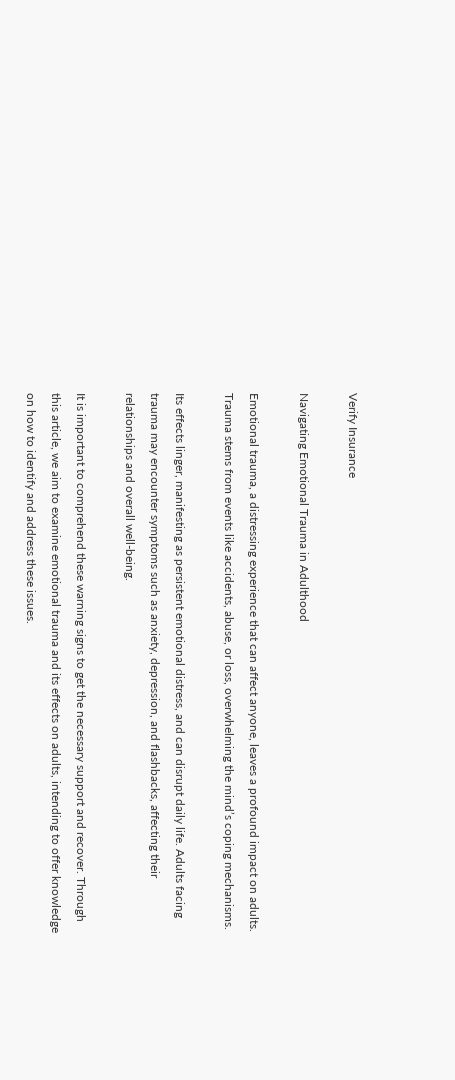Verify Insurance

Navigating Emotional Trauma in Adulthood

Emotional trauma, a distressing experience that can affect anyone, leaves a profound impact on adults. Trauma stems from events like accidents, abuse, or loss, overwhelming the mind’s coping mechanisms.

Its effects linger, manifesting as persistent emotional distress, and can disrupt daily life. Adults facing trauma may encounter symptoms such as anxiety, depression, and flashbacks, affecting their relationships and overall well-being.

It is important to comprehend these warning signs to get the necessary support and recover. Through this article, we aim to examine emotional trauma and its effects on adults, intending to offer knowledge on how to identify and address these issues.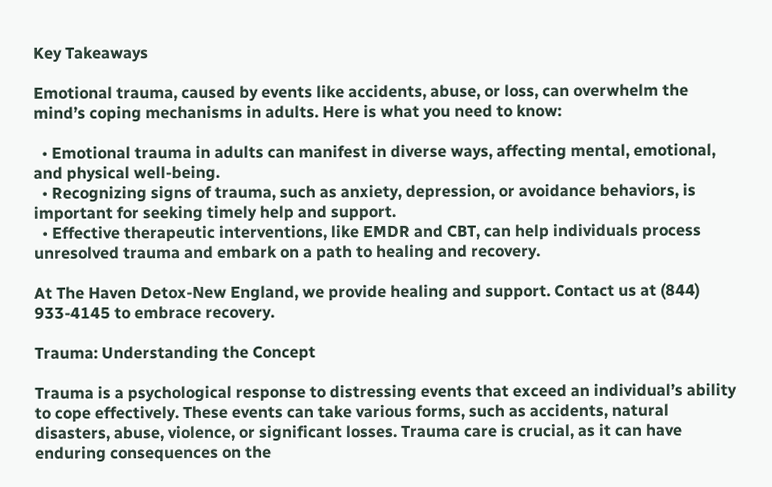Key Takeaways

Emotional trauma, caused by events like accidents, abuse, or loss, can overwhelm the mind’s coping mechanisms in adults. Here is what you need to know:

  • Emotional trauma in adults can manifest in diverse ways, affecting mental, emotional, and physical well-being.
  • Recognizing signs of trauma, such as anxiety, depression, or avoidance behaviors, is important for seeking timely help and support.
  • Effective therapeutic interventions, like EMDR and CBT, can help individuals process unresolved trauma and embark on a path to healing and recovery.

At The Haven Detox-New England, we provide healing and support. Contact us at (844) 933-4145 to embrace recovery.

Trauma: Understanding the Concept

Trauma is a psychological response to distressing events that exceed an individual’s ability to cope effectively. These events can take various forms, such as accidents, natural disasters, abuse, violence, or significant losses. Trauma care is crucial, as it can have enduring consequences on the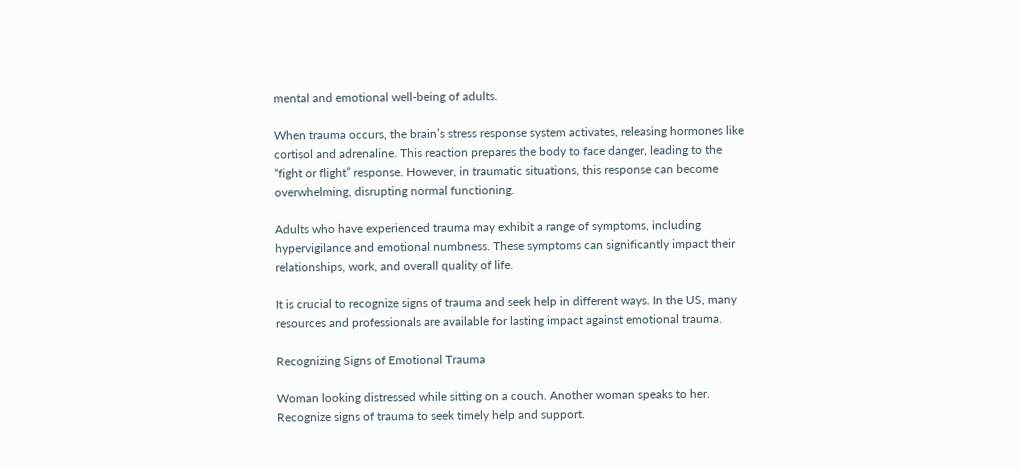mental and emotional well-being of adults.

When trauma occurs, the brain’s stress response system activates, releasing hormones like cortisol and adrenaline. This reaction prepares the body to face danger, leading to the “fight or flight” response. However, in traumatic situations, this response can become overwhelming, disrupting normal functioning.

Adults who have experienced trauma may exhibit a range of symptoms, including hypervigilance and emotional numbness. These symptoms can significantly impact their relationships, work, and overall quality of life.

It is crucial to recognize signs of trauma and seek help in different ways. In the US, many resources and professionals are available for lasting impact against emotional trauma.

Recognizing Signs of Emotional Trauma

Woman looking distressed while sitting on a couch. Another woman speaks to her. Recognize signs of trauma to seek timely help and support.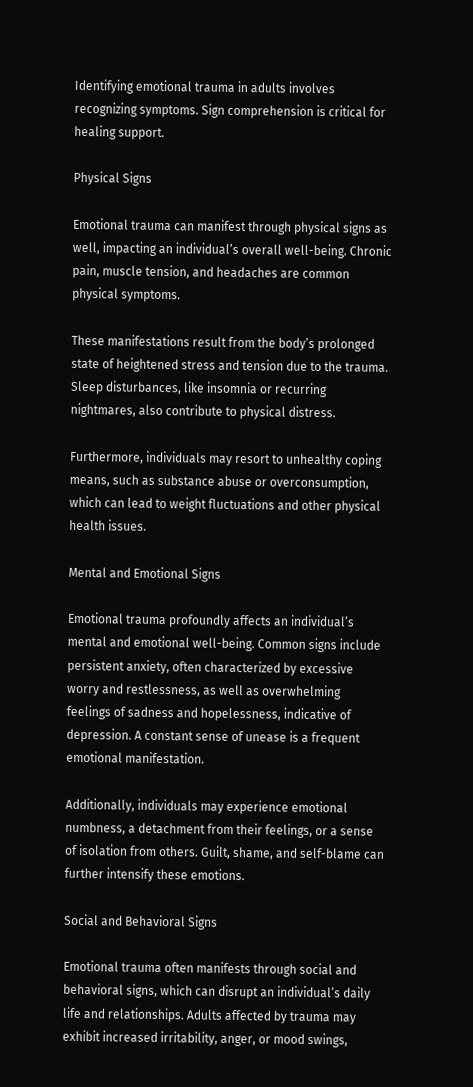Identifying emotional trauma in adults involves recognizing symptoms. Sign comprehension is critical for healing support.

Physical Signs

Emotional trauma can manifest through physical signs as well, impacting an individual’s overall well-being. Chronic pain, muscle tension, and headaches are common physical symptoms.

These manifestations result from the body’s prolonged state of heightened stress and tension due to the trauma. Sleep disturbances, like insomnia or recurring nightmares, also contribute to physical distress.

Furthermore, individuals may resort to unhealthy coping means, such as substance abuse or overconsumption, which can lead to weight fluctuations and other physical health issues.

Mental and Emotional Signs

Emotional trauma profoundly affects an individual’s mental and emotional well-being. Common signs include persistent anxiety, often characterized by excessive worry and restlessness, as well as overwhelming feelings of sadness and hopelessness, indicative of depression. A constant sense of unease is a frequent emotional manifestation.

Additionally, individuals may experience emotional numbness, a detachment from their feelings, or a sense of isolation from others. Guilt, shame, and self-blame can further intensify these emotions.

Social and Behavioral Signs

Emotional trauma often manifests through social and behavioral signs, which can disrupt an individual’s daily life and relationships. Adults affected by trauma may exhibit increased irritability, anger, or mood swings,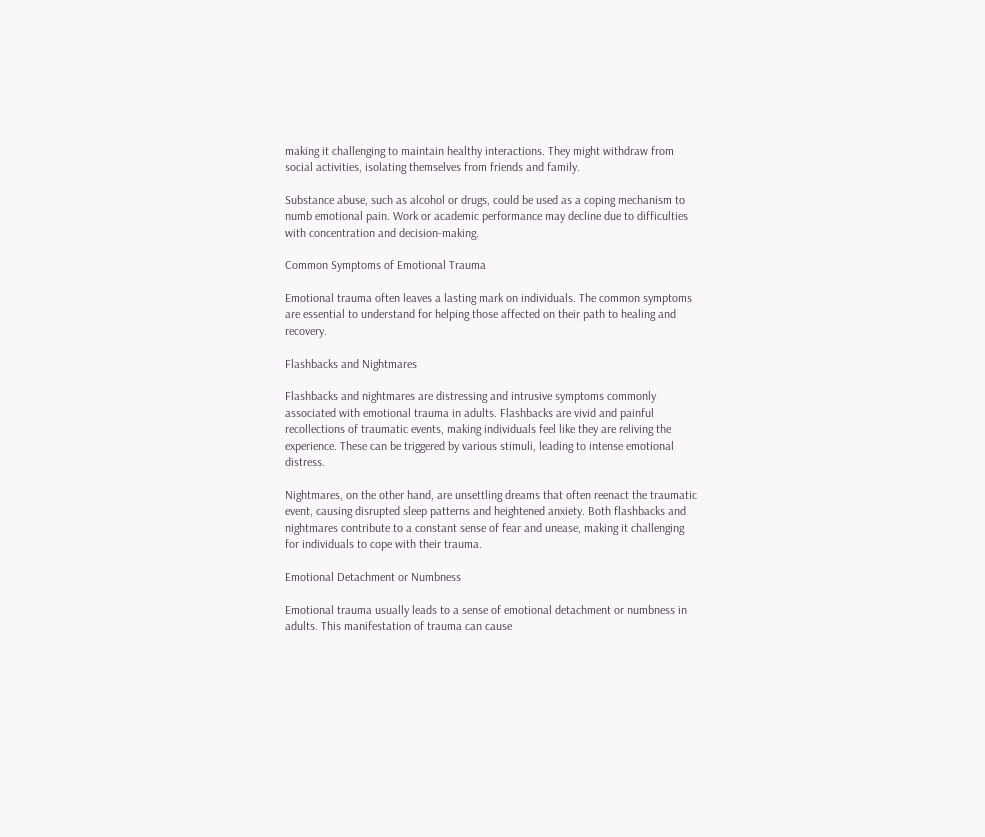making it challenging to maintain healthy interactions. They might withdraw from social activities, isolating themselves from friends and family.

Substance abuse, such as alcohol or drugs, could be used as a coping mechanism to numb emotional pain. Work or academic performance may decline due to difficulties with concentration and decision-making.

Common Symptoms of Emotional Trauma

Emotional trauma often leaves a lasting mark on individuals. The common symptoms are essential to understand for helping those affected on their path to healing and recovery.

Flashbacks and Nightmares

Flashbacks and nightmares are distressing and intrusive symptoms commonly associated with emotional trauma in adults. Flashbacks are vivid and painful recollections of traumatic events, making individuals feel like they are reliving the experience. These can be triggered by various stimuli, leading to intense emotional distress.

Nightmares, on the other hand, are unsettling dreams that often reenact the traumatic event, causing disrupted sleep patterns and heightened anxiety. Both flashbacks and nightmares contribute to a constant sense of fear and unease, making it challenging for individuals to cope with their trauma.

Emotional Detachment or Numbness

Emotional trauma usually leads to a sense of emotional detachment or numbness in adults. This manifestation of trauma can cause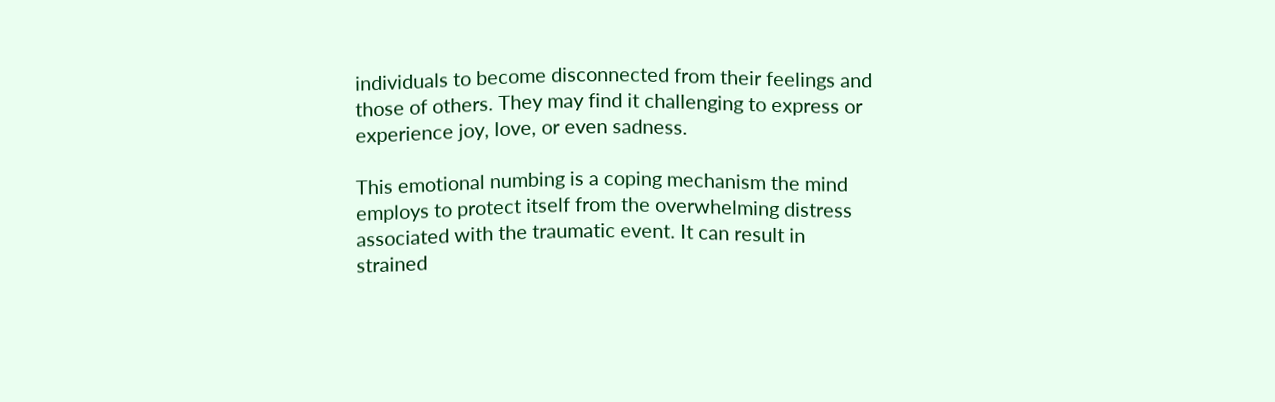individuals to become disconnected from their feelings and those of others. They may find it challenging to express or experience joy, love, or even sadness.

This emotional numbing is a coping mechanism the mind employs to protect itself from the overwhelming distress associated with the traumatic event. It can result in strained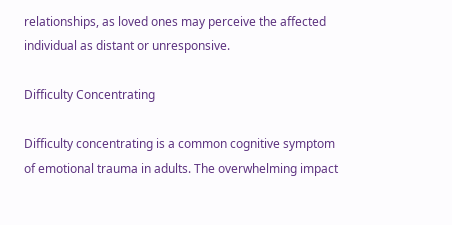relationships, as loved ones may perceive the affected individual as distant or unresponsive.

Difficulty Concentrating

Difficulty concentrating is a common cognitive symptom of emotional trauma in adults. The overwhelming impact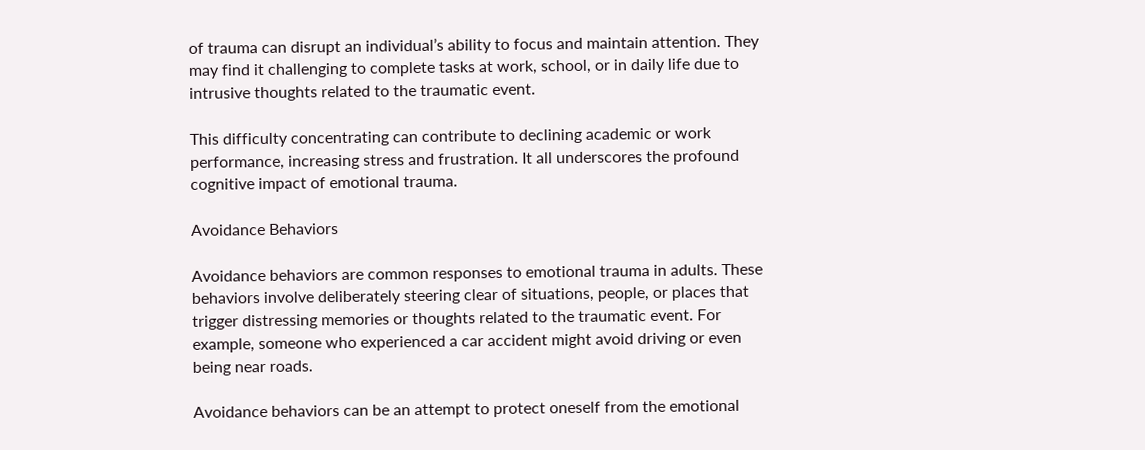of trauma can disrupt an individual’s ability to focus and maintain attention. They may find it challenging to complete tasks at work, school, or in daily life due to intrusive thoughts related to the traumatic event.

This difficulty concentrating can contribute to declining academic or work performance, increasing stress and frustration. It all underscores the profound cognitive impact of emotional trauma.

Avoidance Behaviors

Avoidance behaviors are common responses to emotional trauma in adults. These behaviors involve deliberately steering clear of situations, people, or places that trigger distressing memories or thoughts related to the traumatic event. For example, someone who experienced a car accident might avoid driving or even being near roads.

Avoidance behaviors can be an attempt to protect oneself from the emotional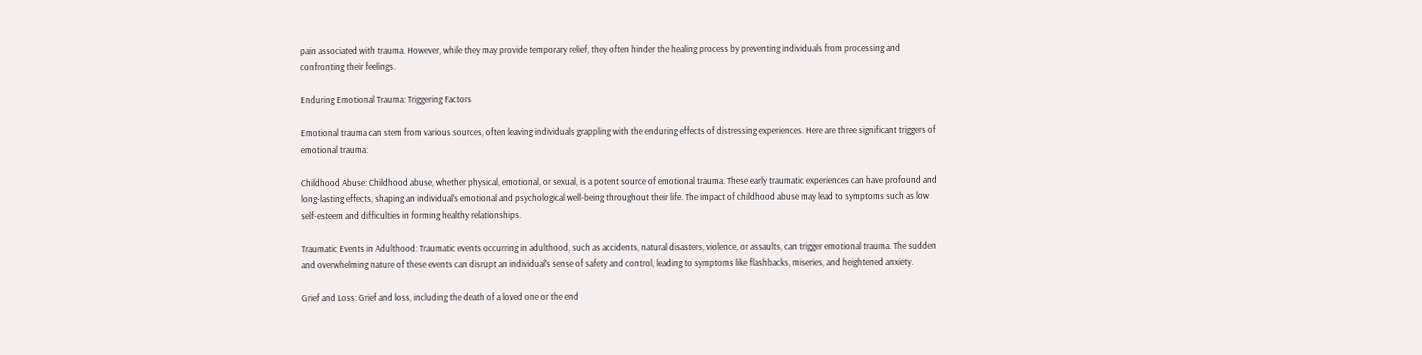pain associated with trauma. However, while they may provide temporary relief, they often hinder the healing process by preventing individuals from processing and confronting their feelings.

Enduring Emotional Trauma: Triggering Factors

Emotional trauma can stem from various sources, often leaving individuals grappling with the enduring effects of distressing experiences. Here are three significant triggers of emotional trauma:

Childhood Abuse: Childhood abuse, whether physical, emotional, or sexual, is a potent source of emotional trauma. These early traumatic experiences can have profound and long-lasting effects, shaping an individual’s emotional and psychological well-being throughout their life. The impact of childhood abuse may lead to symptoms such as low self-esteem and difficulties in forming healthy relationships.

Traumatic Events in Adulthood: Traumatic events occurring in adulthood, such as accidents, natural disasters, violence, or assaults, can trigger emotional trauma. The sudden and overwhelming nature of these events can disrupt an individual’s sense of safety and control, leading to symptoms like flashbacks, miseries, and heightened anxiety.

Grief and Loss: Grief and loss, including the death of a loved one or the end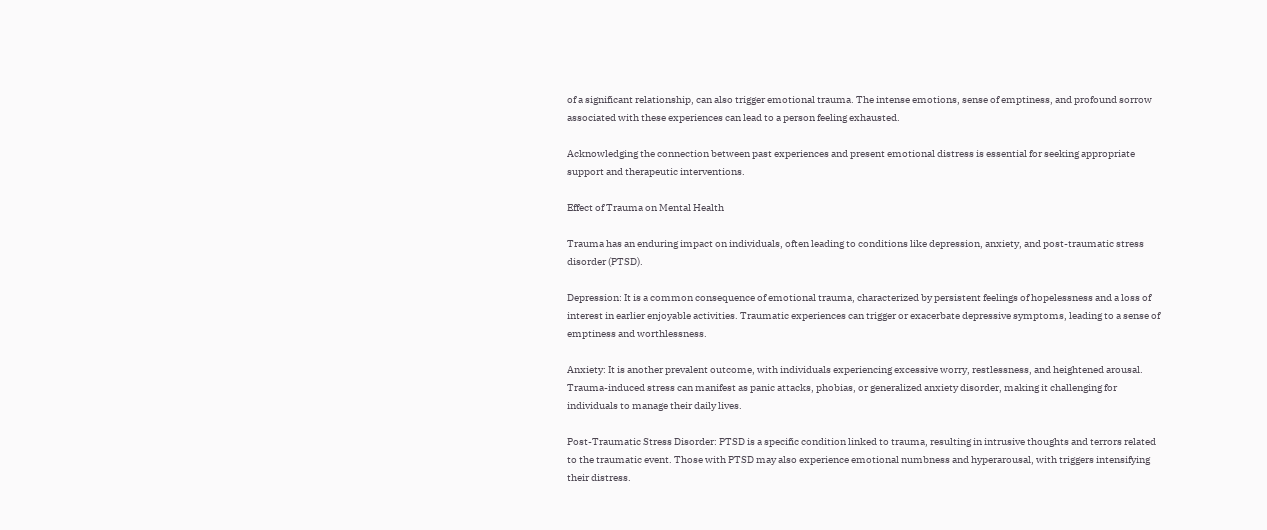of a significant relationship, can also trigger emotional trauma. The intense emotions, sense of emptiness, and profound sorrow associated with these experiences can lead to a person feeling exhausted.

Acknowledging the connection between past experiences and present emotional distress is essential for seeking appropriate support and therapeutic interventions.

Effect of Trauma on Mental Health

Trauma has an enduring impact on individuals, often leading to conditions like depression, anxiety, and post-traumatic stress disorder (PTSD).

Depression: It is a common consequence of emotional trauma, characterized by persistent feelings of hopelessness and a loss of interest in earlier enjoyable activities. Traumatic experiences can trigger or exacerbate depressive symptoms, leading to a sense of emptiness and worthlessness.

Anxiety: It is another prevalent outcome, with individuals experiencing excessive worry, restlessness, and heightened arousal. Trauma-induced stress can manifest as panic attacks, phobias, or generalized anxiety disorder, making it challenging for individuals to manage their daily lives.

Post-Traumatic Stress Disorder: PTSD is a specific condition linked to trauma, resulting in intrusive thoughts and terrors related to the traumatic event. Those with PTSD may also experience emotional numbness and hyperarousal, with triggers intensifying their distress.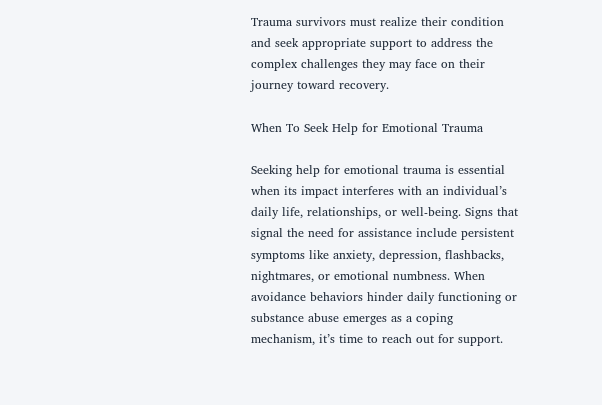Trauma survivors must realize their condition and seek appropriate support to address the complex challenges they may face on their journey toward recovery.

When To Seek Help for Emotional Trauma

Seeking help for emotional trauma is essential when its impact interferes with an individual’s daily life, relationships, or well-being. Signs that signal the need for assistance include persistent symptoms like anxiety, depression, flashbacks, nightmares, or emotional numbness. When avoidance behaviors hinder daily functioning or substance abuse emerges as a coping mechanism, it’s time to reach out for support.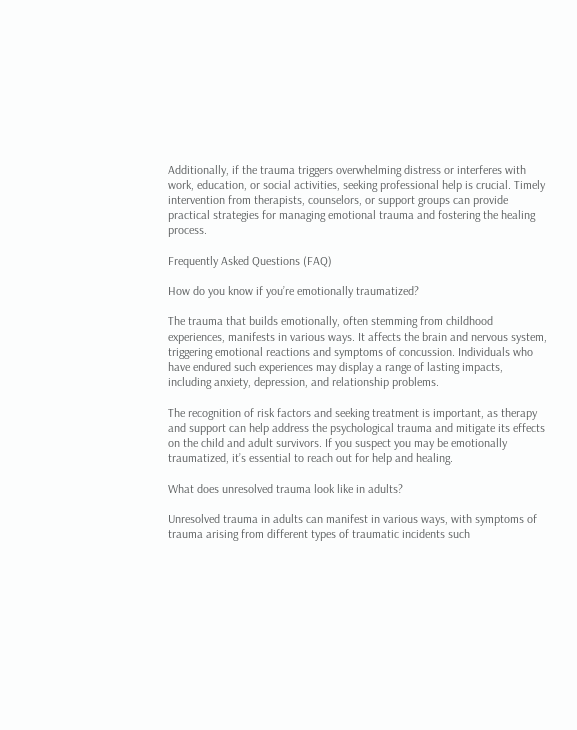Additionally, if the trauma triggers overwhelming distress or interferes with work, education, or social activities, seeking professional help is crucial. Timely intervention from therapists, counselors, or support groups can provide practical strategies for managing emotional trauma and fostering the healing process.

Frequently Asked Questions (FAQ)

How do you know if you’re emotionally traumatized?

The trauma that builds emotionally, often stemming from childhood experiences, manifests in various ways. It affects the brain and nervous system, triggering emotional reactions and symptoms of concussion. Individuals who have endured such experiences may display a range of lasting impacts, including anxiety, depression, and relationship problems.

The recognition of risk factors and seeking treatment is important, as therapy and support can help address the psychological trauma and mitigate its effects on the child and adult survivors. If you suspect you may be emotionally traumatized, it’s essential to reach out for help and healing.

What does unresolved trauma look like in adults?

Unresolved trauma in adults can manifest in various ways, with symptoms of trauma arising from different types of traumatic incidents such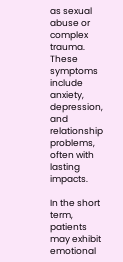as sexual abuse or complex trauma. These symptoms include anxiety, depression, and relationship problems, often with lasting impacts.

In the short term, patients may exhibit emotional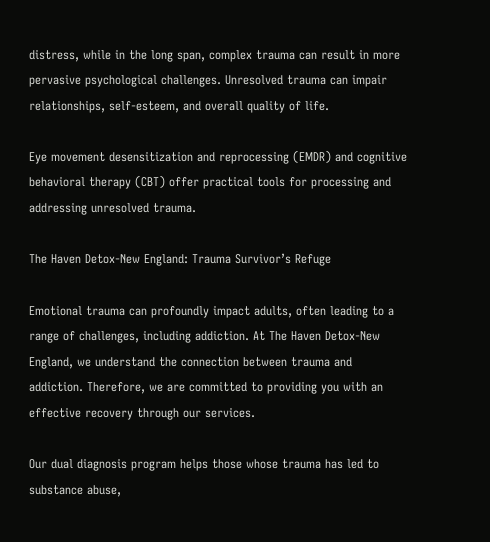distress, while in the long span, complex trauma can result in more pervasive psychological challenges. Unresolved trauma can impair relationships, self-esteem, and overall quality of life.

Eye movement desensitization and reprocessing (EMDR) and cognitive behavioral therapy (CBT) offer practical tools for processing and addressing unresolved trauma.

The Haven Detox-New England: Trauma Survivor’s Refuge

Emotional trauma can profoundly impact adults, often leading to a range of challenges, including addiction. At The Haven Detox-New England, we understand the connection between trauma and addiction. Therefore, we are committed to providing you with an effective recovery through our services.

Our dual diagnosis program helps those whose trauma has led to substance abuse,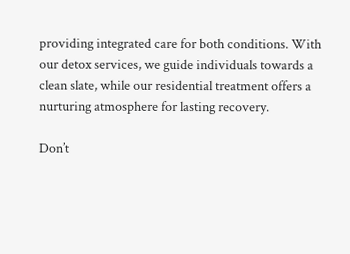providing integrated care for both conditions. With our detox services, we guide individuals towards a clean slate, while our residential treatment offers a nurturing atmosphere for lasting recovery.

Don’t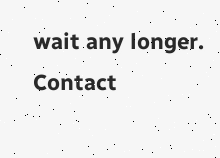wait any longer. Contact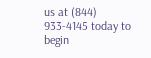us at (844) 933-4145 today to begin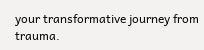your transformative journey from trauma.